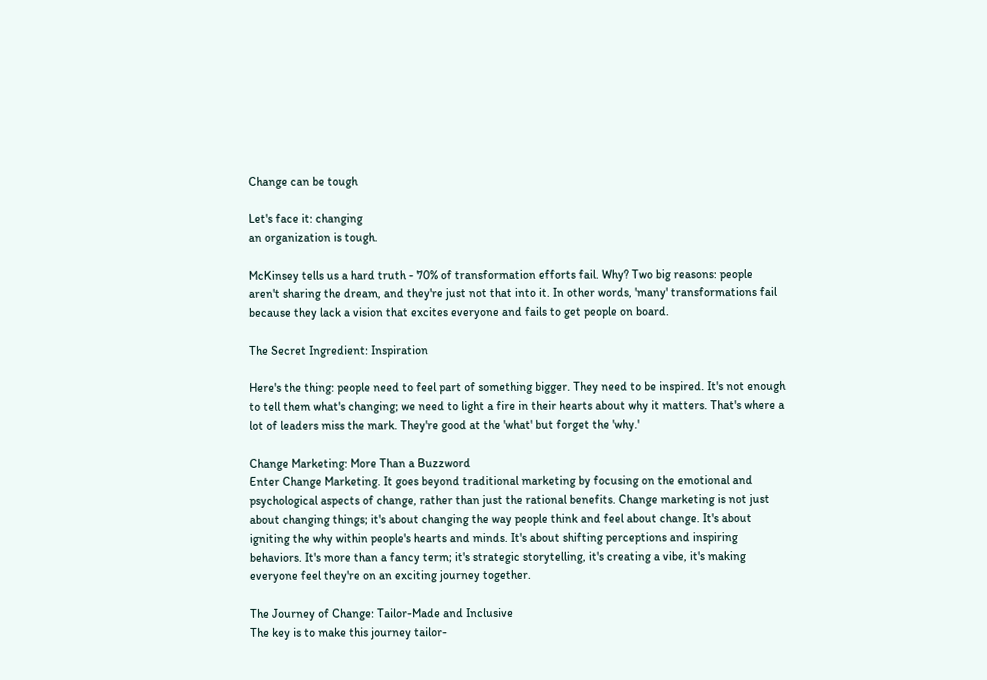Change can be tough

Let's face it: changing
an organization is tough.

McKinsey tells us a hard truth - 70% of transformation efforts fail. Why? Two big reasons: people aren't sharing the dream, and they're just not that into it. In other words, 'many' transformations fail because they lack a vision that excites everyone and fails to get people on board.

The Secret Ingredient: Inspiration

Here's the thing: people need to feel part of something bigger. They need to be inspired. It's not enough to tell them what's changing; we need to light a fire in their hearts about why it matters. That's where a lot of leaders miss the mark. They're good at the 'what' but forget the 'why.'

Change Marketing: More Than a Buzzword
Enter Change Marketing. It goes beyond traditional marketing by focusing on the emotional and psychological aspects of change, rather than just the rational benefits. Change marketing is not just about changing things; it's about changing the way people think and feel about change. It's about igniting the why within people's hearts and minds. It's about shifting perceptions and inspiring behaviors. It's more than a fancy term; it's strategic storytelling, it's creating a vibe, it's making everyone feel they're on an exciting journey together.

The Journey of Change: Tailor-Made and Inclusive
The key is to make this journey tailor-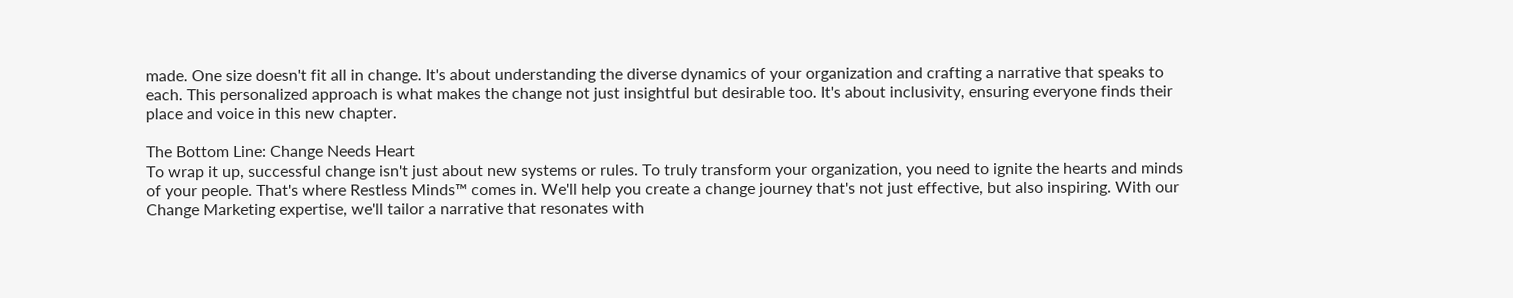made. One size doesn't fit all in change. It's about understanding the diverse dynamics of your organization and crafting a narrative that speaks to each. This personalized approach is what makes the change not just insightful but desirable too. It's about inclusivity, ensuring everyone finds their place and voice in this new chapter.

The Bottom Line: Change Needs Heart
To wrap it up, successful change isn't just about new systems or rules. To truly transform your organization, you need to ignite the hearts and minds of your people. That's where Restless Minds™ comes in. We'll help you create a change journey that's not just effective, but also inspiring. With our Change Marketing expertise, we'll tailor a narrative that resonates with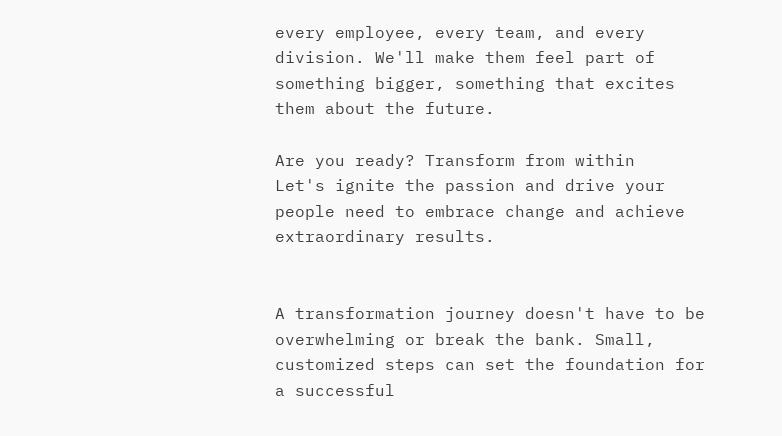every employee, every team, and every division. We'll make them feel part of something bigger, something that excites them about the future.

Are you ready? Transform from within
Let's ignite the passion and drive your people need to embrace change and achieve extraordinary results.


A transformation journey doesn't have to be overwhelming or break the bank. Small, customized steps can set the foundation for a successful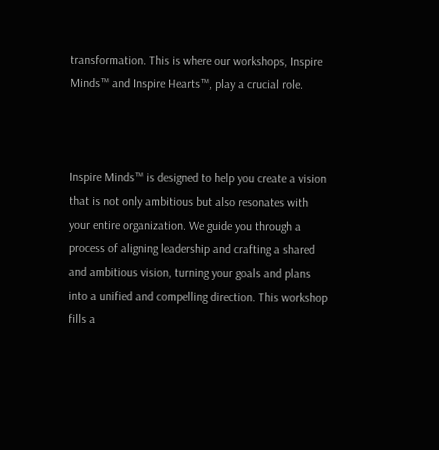transformation. This is where our workshops, Inspire Minds™ and Inspire Hearts™, play a crucial role.



Inspire Minds™ is designed to help you create a vision that is not only ambitious but also resonates with your entire organization. We guide you through a process of aligning leadership and crafting a shared and ambitious vision, turning your goals and plans into a unified and compelling direction. This workshop fills a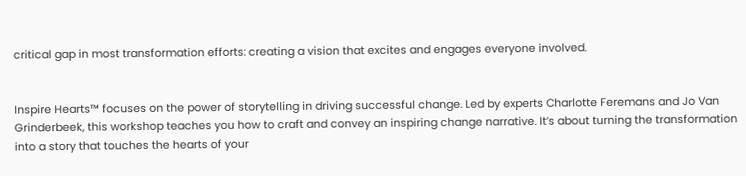critical gap in most transformation efforts: creating a vision that excites and engages everyone involved.


Inspire Hearts™ focuses on the power of storytelling in driving successful change. Led by experts Charlotte Feremans and Jo Van Grinderbeek, this workshop teaches you how to craft and convey an inspiring change narrative. It’s about turning the transformation into a story that touches the hearts of your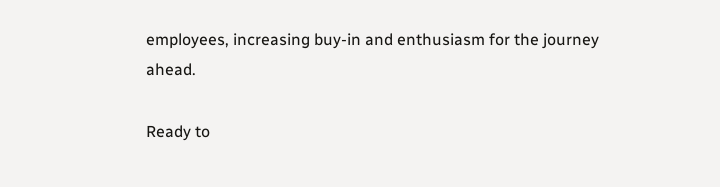employees, increasing buy-in and enthusiasm for the journey ahead.

Ready to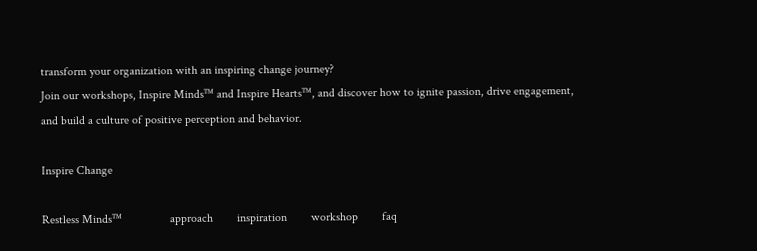transform your organization with an inspiring change journey?
Join our workshops, Inspire Minds™ and Inspire Hearts™, and discover how to ignite passion, drive engagement, and build a culture of positive perception and behavior.

Inspire Change

Restless Minds™                approach        inspiration        workshop        faq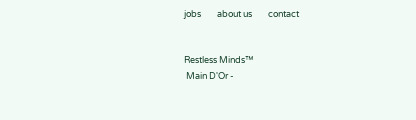jobs        about us        contact


Restless Minds™
 Main D'Or -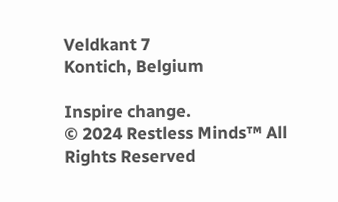Veldkant 7
Kontich, Belgium

Inspire change.
© 2024 Restless Minds™ All Rights Reserved